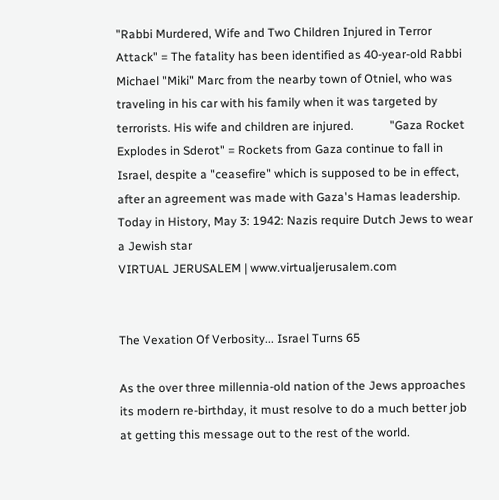"Rabbi Murdered, Wife and Two Children Injured in Terror Attack" = The fatality has been identified as 40-year-old Rabbi Michael "Miki" Marc from the nearby town of Otniel, who was traveling in his car with his family when it was targeted by terrorists. His wife and children are injured.            "Gaza Rocket Explodes in Sderot" = Rockets from Gaza continue to fall in Israel, despite a "ceasefire" which is supposed to be in effect, after an agreement was made with Gaza's Hamas leadership.
Today in History, May 3: 1942: Nazis require Dutch Jews to wear a Jewish star
VIRTUAL JERUSALEM | www.virtualjerusalem.com


The Vexation Of Verbosity... Israel Turns 65

As the over three millennia-old nation of the Jews approaches its modern re-birthday, it must resolve to do a much better job at getting this message out to the rest of the world.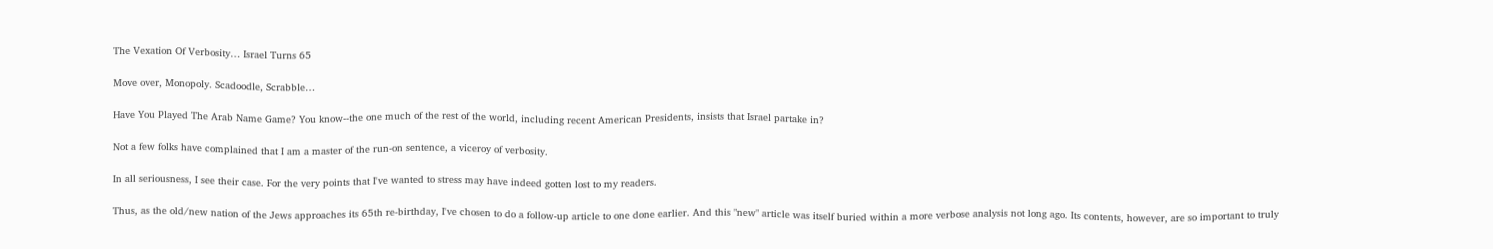The Vexation Of Verbosity… Israel Turns 65

Move over, Monopoly. Scadoodle, Scrabble…

Have You Played The Arab Name Game? You know--the one much of the rest of the world, including recent American Presidents, insists that Israel partake in?

Not a few folks have complained that I am a master of the run-on sentence, a viceroy of verbosity.

In all seriousness, I see their case. For the very points that I've wanted to stress may have indeed gotten lost to my readers.

Thus, as the old/new nation of the Jews approaches its 65th re-birthday, I've chosen to do a follow-up article to one done earlier. And this "new" article was itself buried within a more verbose analysis not long ago. Its contents, however, are so important to truly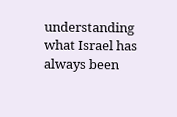understanding what Israel has always been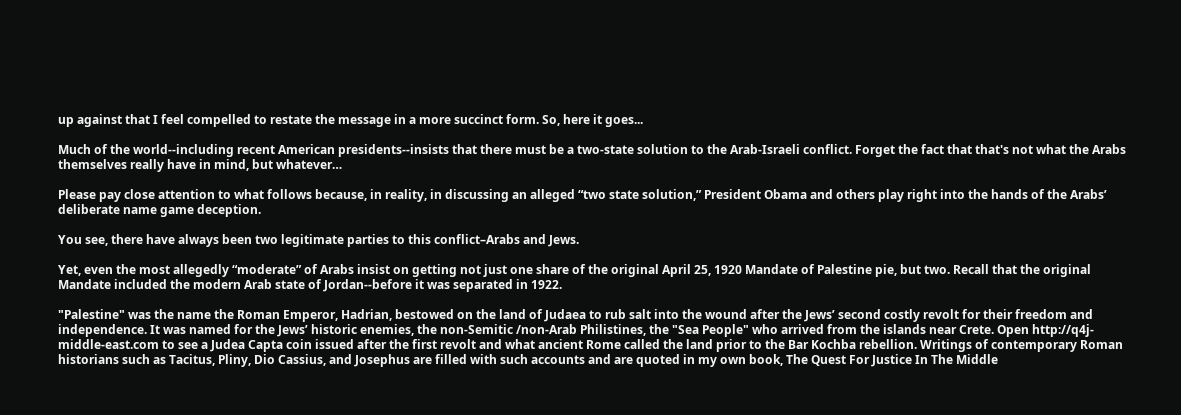up against that I feel compelled to restate the message in a more succinct form. So, here it goes...

Much of the world--including recent American presidents--insists that there must be a two-state solution to the Arab-Israeli conflict. Forget the fact that that's not what the Arabs themselves really have in mind, but whatever…

Please pay close attention to what follows because, in reality, in discussing an alleged “two state solution,” President Obama and others play right into the hands of the Arabs’ deliberate name game deception.

You see, there have always been two legitimate parties to this conflict–Arabs and Jews.

Yet, even the most allegedly “moderate” of Arabs insist on getting not just one share of the original April 25, 1920 Mandate of Palestine pie, but two. Recall that the original Mandate included the modern Arab state of Jordan--before it was separated in 1922.

"Palestine" was the name the Roman Emperor, Hadrian, bestowed on the land of Judaea to rub salt into the wound after the Jews’ second costly revolt for their freedom and independence. It was named for the Jews’ historic enemies, the non-Semitic /non-Arab Philistines, the "Sea People" who arrived from the islands near Crete. Open http://q4j-middle-east.com to see a Judea Capta coin issued after the first revolt and what ancient Rome called the land prior to the Bar Kochba rebellion. Writings of contemporary Roman historians such as Tacitus, Pliny, Dio Cassius, and Josephus are filled with such accounts and are quoted in my own book, The Quest For Justice In The Middle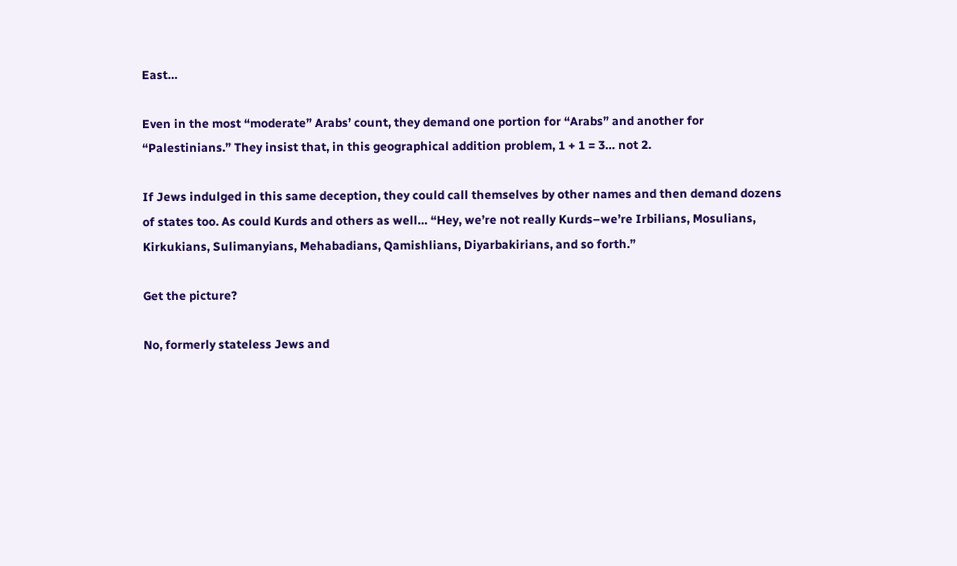East…

Even in the most “moderate” Arabs’ count, they demand one portion for “Arabs” and another for “Palestinians.” They insist that, in this geographical addition problem, 1 + 1 = 3… not 2.

If Jews indulged in this same deception, they could call themselves by other names and then demand dozens of states too. As could Kurds and others as well… “Hey, we’re not really Kurds–we’re Irbilians, Mosulians, Kirkukians, Sulimanyians, Mehabadians, Qamishlians, Diyarbakirians, and so forth.”

Get the picture?

No, formerly stateless Jews and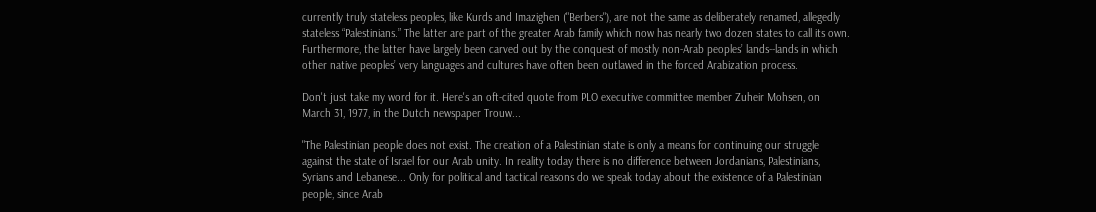currently truly stateless peoples, like Kurds and Imazighen ("Berbers"), are not the same as deliberately renamed, allegedly stateless “Palestinians.” The latter are part of the greater Arab family which now has nearly two dozen states to call its own. Furthermore, the latter have largely been carved out by the conquest of mostly non-Arab peoples’ lands--lands in which other native peoples’ very languages and cultures have often been outlawed in the forced Arabization process.

Don't just take my word for it. Here's an oft-cited quote from PLO executive committee member Zuheir Mohsen, on March 31, 1977, in the Dutch newspaper Trouw...

"The Palestinian people does not exist. The creation of a Palestinian state is only a means for continuing our struggle against the state of Israel for our Arab unity. In reality today there is no difference between Jordanians, Palestinians, Syrians and Lebanese... Only for political and tactical reasons do we speak today about the existence of a Palestinian people, since Arab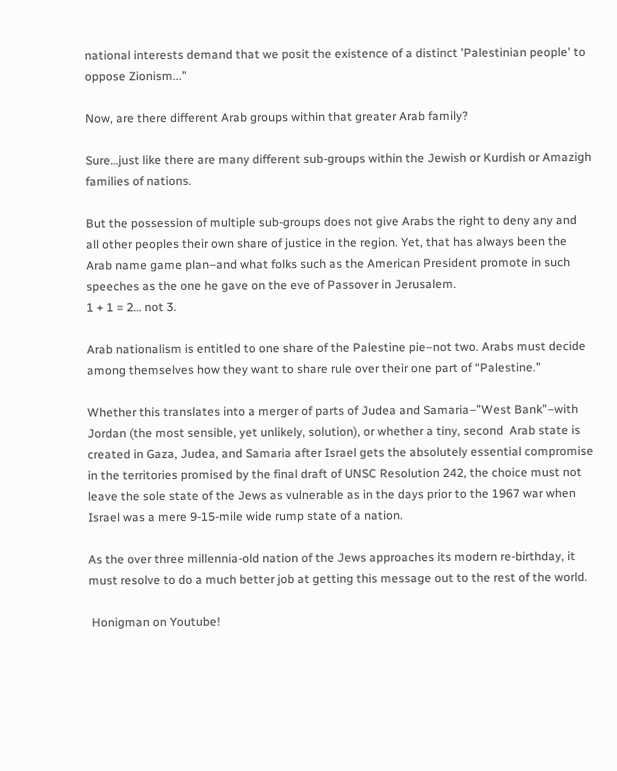national interests demand that we posit the existence of a distinct 'Palestinian people' to oppose Zionism..."

Now, are there different Arab groups within that greater Arab family?

Sure…just like there are many different sub-groups within the Jewish or Kurdish or Amazigh families of nations.

But the possession of multiple sub-groups does not give Arabs the right to deny any and all other peoples their own share of justice in the region. Yet, that has always been the Arab name game plan–and what folks such as the American President promote in such speeches as the one he gave on the eve of Passover in Jerusalem.
1 + 1 = 2… not 3.

Arab nationalism is entitled to one share of the Palestine pie–not two. Arabs must decide among themselves how they want to share rule over their one part of “Palestine.”

Whether this translates into a merger of parts of Judea and Samaria–”West Bank”–with Jordan (the most sensible, yet unlikely, solution), or whether a tiny, second  Arab state is created in Gaza, Judea, and Samaria after Israel gets the absolutely essential compromise in the territories promised by the final draft of UNSC Resolution 242, the choice must not leave the sole state of the Jews as vulnerable as in the days prior to the 1967 war when Israel was a mere 9-15-mile wide rump state of a nation.

As the over three millennia-old nation of the Jews approaches its modern re-birthday, it must resolve to do a much better job at getting this message out to the rest of the world.

 Honigman on Youtube!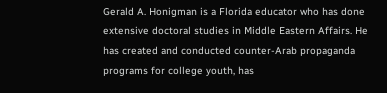Gerald A. Honigman is a Florida educator who has done extensive doctoral studies in Middle Eastern Affairs. He has created and conducted counter-Arab propaganda programs for college youth, has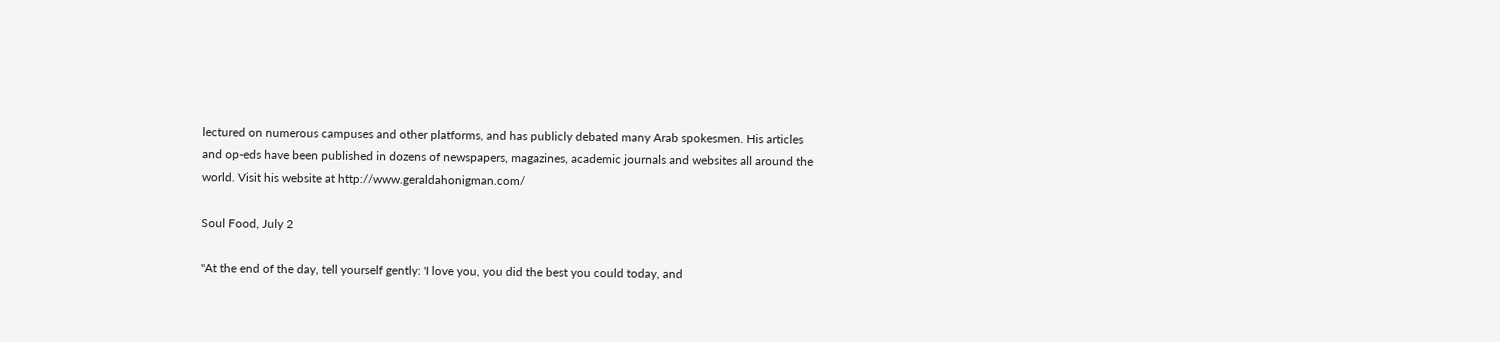lectured on numerous campuses and other platforms, and has publicly debated many Arab spokesmen. His articles and op-eds have been published in dozens of newspapers, magazines, academic journals and websites all around the world. Visit his website at http://www.geraldahonigman.com/

Soul Food, July 2

"At the end of the day, tell yourself gently: 'I love you, you did the best you could today, and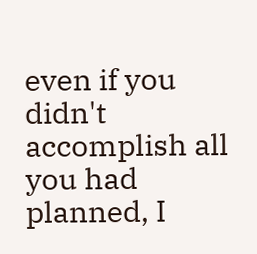even if you didn't accomplish all you had planned, I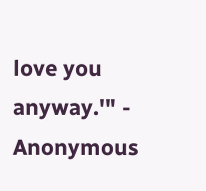love you anyway.'" - Anonymous